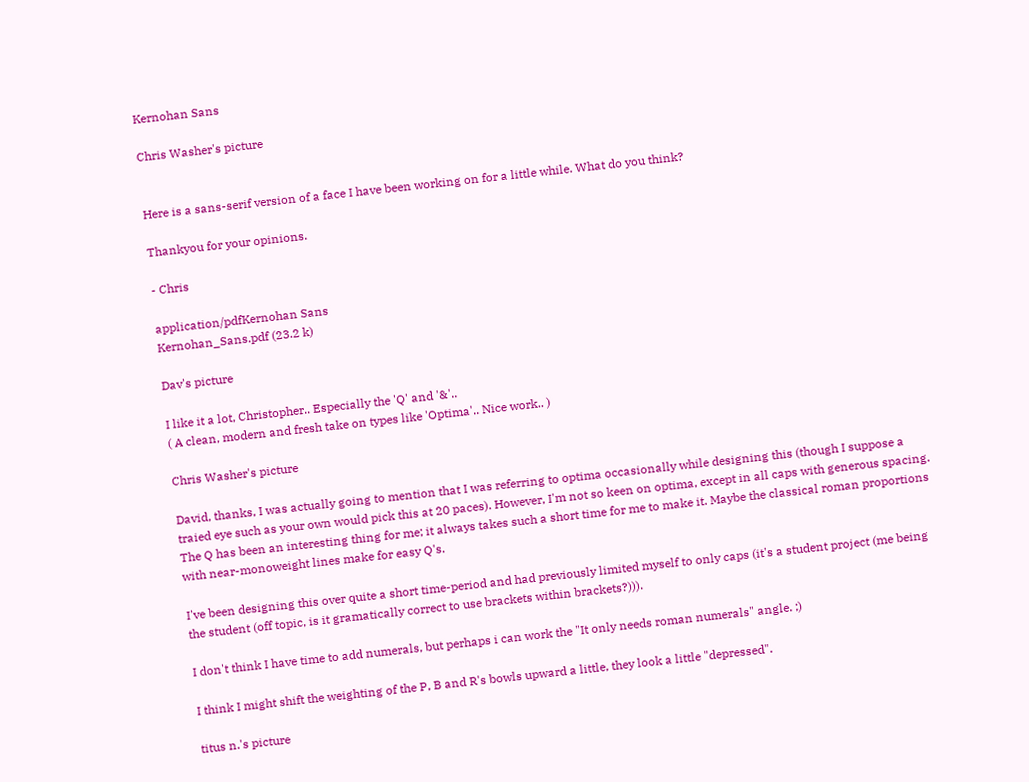Kernohan Sans

Chris Washer's picture


Here is a sans-serif version of a face I have been working on for a little while. What do you think?

Thankyou for your opinions.

- Chris

application/pdfKernohan Sans
Kernohan_Sans.pdf (23.2 k)

Dav's picture

I like it a lot, Christopher.. Especially the 'Q' and '&'..
( A clean, modern and fresh take on types like 'Optima'.. Nice work.. )

Chris Washer's picture

David, thanks, I was actually going to mention that I was referring to optima occasionally while designing this (though I suppose a traied eye such as your own would pick this at 20 paces). However, I'm not so keen on optima, except in all caps with generous spacing. The Q has been an interesting thing for me; it always takes such a short time for me to make it. Maybe the classical roman proportions with near-monoweight lines make for easy Q's.

I've been designing this over quite a short time-period and had previously limited myself to only caps (it's a student project (me being the student (off topic, is it gramatically correct to use brackets within brackets?))).

I don't think I have time to add numerals, but perhaps i can work the "It only needs roman numerals" angle. ;)

I think I might shift the weighting of the P, B and R's bowls upward a little, they look a little "depressed".

titus n.'s picture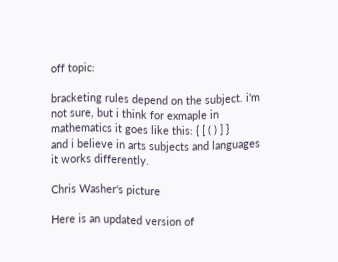off topic:

bracketing rules depend on the subject. i'm not sure, but i think for exmaple in mathematics it goes like this: { [ ( ) ] }
and i believe in arts subjects and languages it works differently.

Chris Washer's picture

Here is an updated version of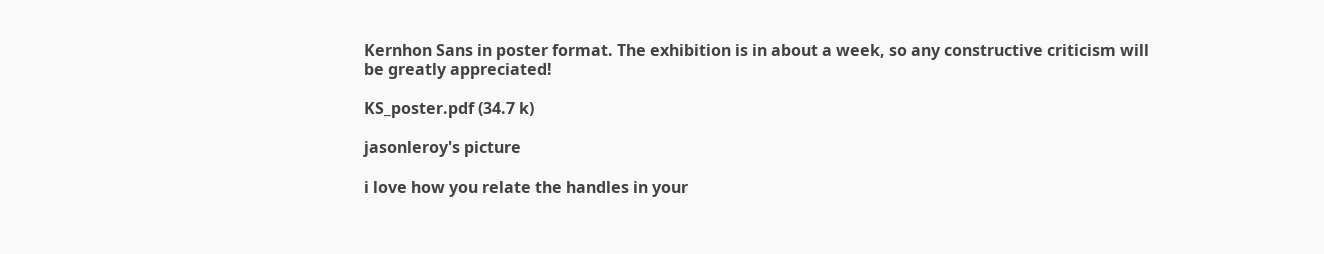Kernhon Sans in poster format. The exhibition is in about a week, so any constructive criticism will be greatly appreciated!

KS_poster.pdf (34.7 k)

jasonleroy's picture

i love how you relate the handles in your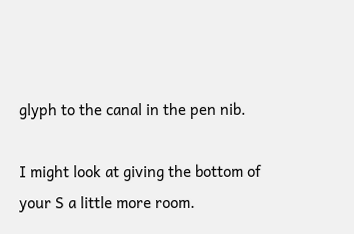glyph to the canal in the pen nib.

I might look at giving the bottom of your S a little more room.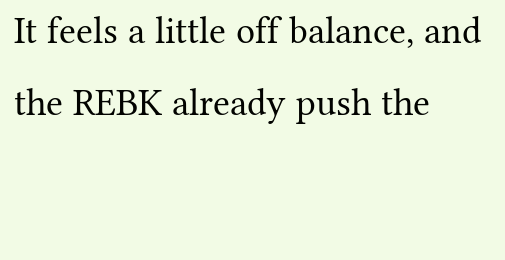It feels a little off balance, and the REBK already push the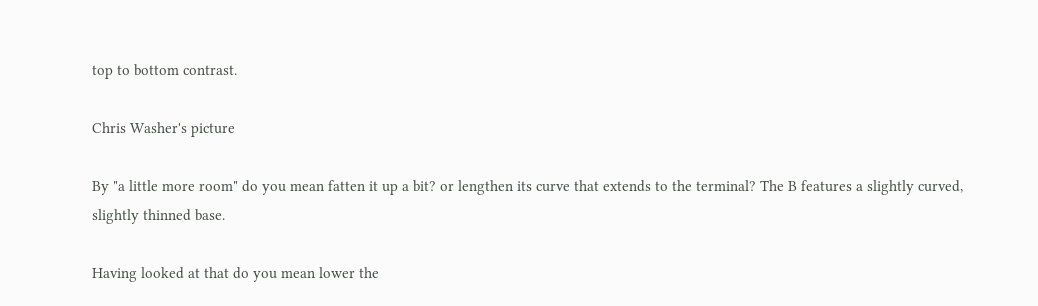top to bottom contrast.

Chris Washer's picture

By "a little more room" do you mean fatten it up a bit? or lengthen its curve that extends to the terminal? The B features a slightly curved, slightly thinned base.

Having looked at that do you mean lower the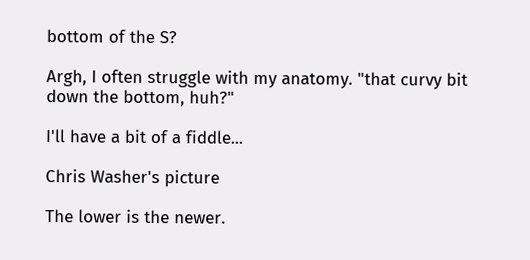bottom of the S?

Argh, I often struggle with my anatomy. "that curvy bit down the bottom, huh?"

I'll have a bit of a fiddle...

Chris Washer's picture

The lower is the newer.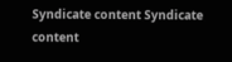Syndicate content Syndicate content